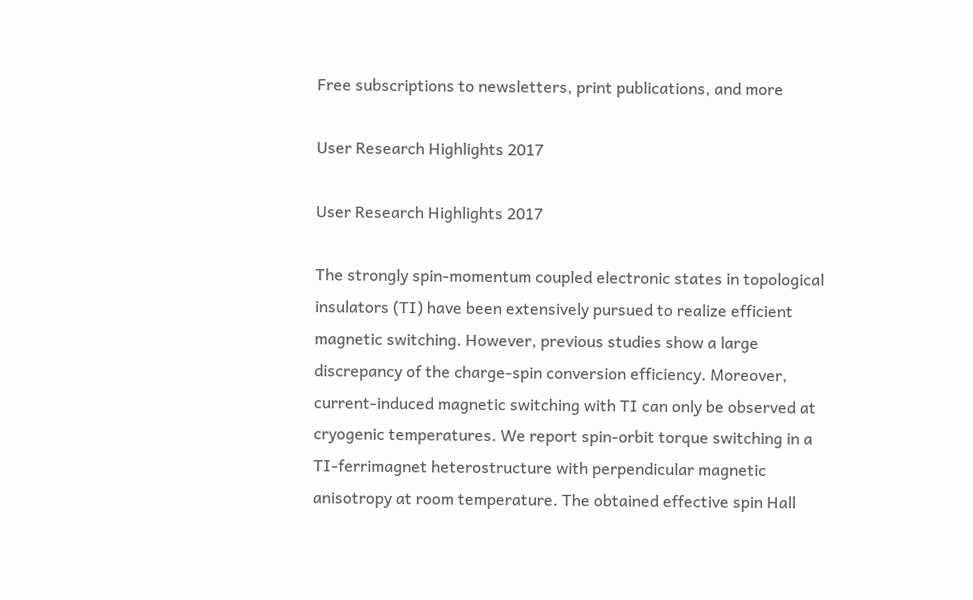Free subscriptions to newsletters, print publications, and more

User Research Highlights 2017

User Research Highlights 2017

The strongly spin-momentum coupled electronic states in topological insulators (TI) have been extensively pursued to realize efficient magnetic switching. However, previous studies show a large discrepancy of the charge-spin conversion efficiency. Moreover, current-induced magnetic switching with TI can only be observed at cryogenic temperatures. We report spin-orbit torque switching in a TI-ferrimagnet heterostructure with perpendicular magnetic anisotropy at room temperature. The obtained effective spin Hall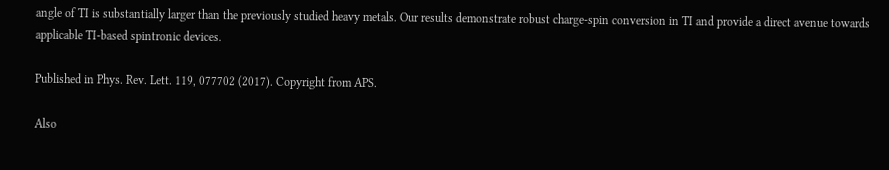angle of TI is substantially larger than the previously studied heavy metals. Our results demonstrate robust charge-spin conversion in TI and provide a direct avenue towards applicable TI-based spintronic devices.

Published in Phys. Rev. Lett. 119, 077702 (2017). Copyright from APS.

Also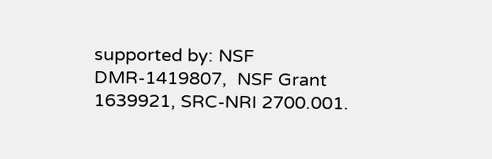supported by: NSF DMR-1419807,  NSF Grant 1639921, SRC-NRI 2700.001.